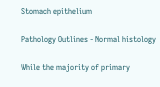Stomach epithelium

Pathology Outlines - Normal histology

While the majority of primary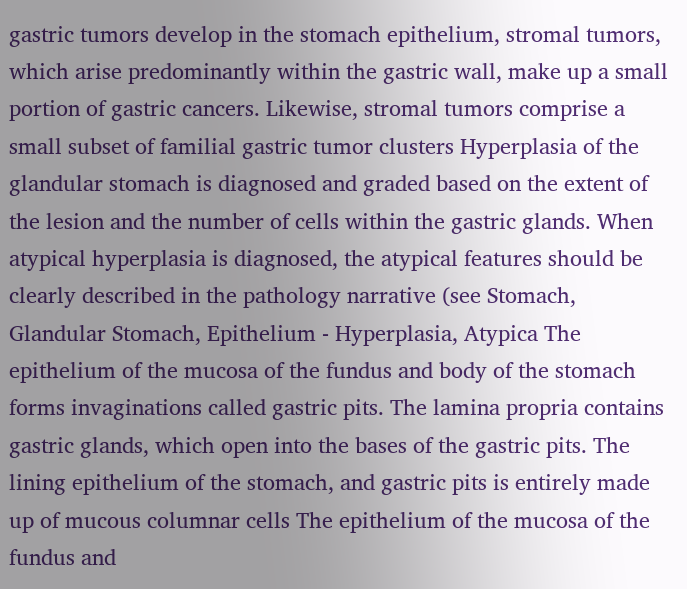gastric tumors develop in the stomach epithelium, stromal tumors, which arise predominantly within the gastric wall, make up a small portion of gastric cancers. Likewise, stromal tumors comprise a small subset of familial gastric tumor clusters Hyperplasia of the glandular stomach is diagnosed and graded based on the extent of the lesion and the number of cells within the gastric glands. When atypical hyperplasia is diagnosed, the atypical features should be clearly described in the pathology narrative (see Stomach, Glandular Stomach, Epithelium - Hyperplasia, Atypica The epithelium of the mucosa of the fundus and body of the stomach forms invaginations called gastric pits. The lamina propria contains gastric glands, which open into the bases of the gastric pits. The lining epithelium of the stomach, and gastric pits is entirely made up of mucous columnar cells The epithelium of the mucosa of the fundus and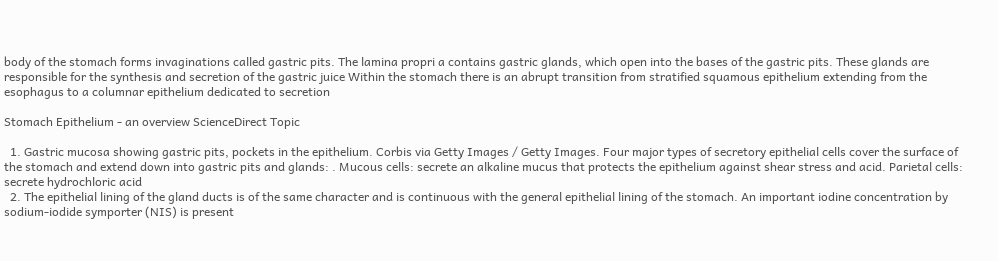body of the stomach forms invaginations called gastric pits. The lamina propri a contains gastric glands, which open into the bases of the gastric pits. These glands are responsible for the synthesis and secretion of the gastric juice Within the stomach there is an abrupt transition from stratified squamous epithelium extending from the esophagus to a columnar epithelium dedicated to secretion

Stomach Epithelium - an overview ScienceDirect Topic

  1. Gastric mucosa showing gastric pits, pockets in the epithelium. Corbis via Getty Images / Getty Images. Four major types of secretory epithelial cells cover the surface of the stomach and extend down into gastric pits and glands: . Mucous cells: secrete an alkaline mucus that protects the epithelium against shear stress and acid. Parietal cells: secrete hydrochloric acid
  2. The epithelial lining of the gland ducts is of the same character and is continuous with the general epithelial lining of the stomach. An important iodine concentration by sodium-iodide symporter (NIS) is present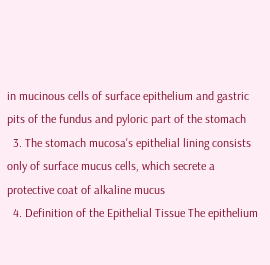in mucinous cells of surface epithelium and gastric pits of the fundus and pyloric part of the stomach
  3. The stomach mucosa's epithelial lining consists only of surface mucus cells, which secrete a protective coat of alkaline mucus
  4. Definition of the Epithelial Tissue The epithelium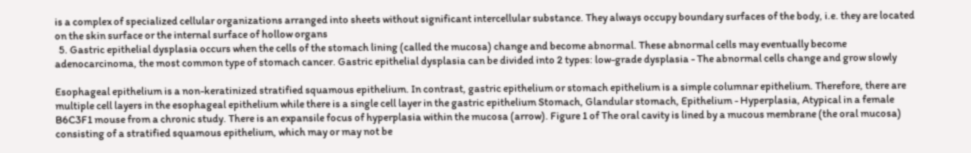is a complex of specialized cellular organizations arranged into sheets without significant intercellular substance. They always occupy boundary surfaces of the body, i.e. they are located on the skin surface or the internal surface of hollow organs
  5. Gastric epithelial dysplasia occurs when the cells of the stomach lining (called the mucosa) change and become abnormal. These abnormal cells may eventually become adenocarcinoma, the most common type of stomach cancer. Gastric epithelial dysplasia can be divided into 2 types: low-grade dysplasia - The abnormal cells change and grow slowly

Esophageal epithelium is a non-keratinized stratified squamous epithelium. In contrast, gastric epithelium or stomach epithelium is a simple columnar epithelium. Therefore, there are multiple cell layers in the esophageal epithelium while there is a single cell layer in the gastric epithelium Stomach, Glandular stomach, Epithelium - Hyperplasia, Atypical in a female B6C3F1 mouse from a chronic study. There is an expansile focus of hyperplasia within the mucosa (arrow). Figure 1 of The oral cavity is lined by a mucous membrane (the oral mucosa) consisting of a stratified squamous epithelium, which may or may not be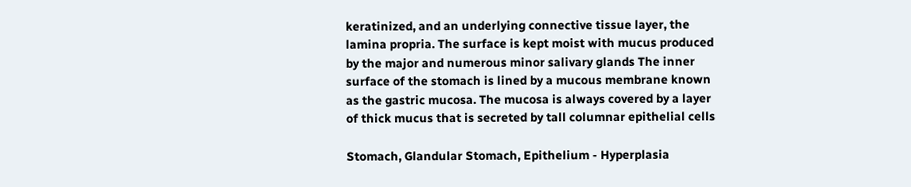keratinized, and an underlying connective tissue layer, the lamina propria. The surface is kept moist with mucus produced by the major and numerous minor salivary glands The inner surface of the stomach is lined by a mucous membrane known as the gastric mucosa. The mucosa is always covered by a layer of thick mucus that is secreted by tall columnar epithelial cells

Stomach, Glandular Stomach, Epithelium - Hyperplasia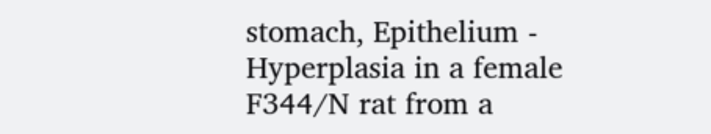stomach, Epithelium - Hyperplasia in a female F344/N rat from a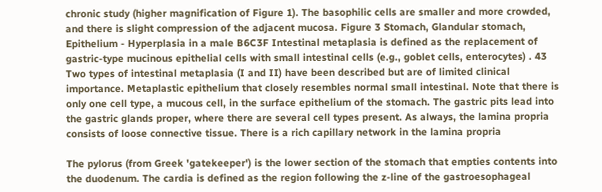chronic study (higher magnification of Figure 1). The basophilic cells are smaller and more crowded, and there is slight compression of the adjacent mucosa. Figure 3 Stomach, Glandular stomach, Epithelium - Hyperplasia in a male B6C3F Intestinal metaplasia is defined as the replacement of gastric-type mucinous epithelial cells with small intestinal cells (e.g., goblet cells, enterocytes) . 43 Two types of intestinal metaplasia (I and II) have been described but are of limited clinical importance. Metaplastic epithelium that closely resembles normal small intestinal. Note that there is only one cell type, a mucous cell, in the surface epithelium of the stomach. The gastric pits lead into the gastric glands proper, where there are several cell types present. As always, the lamina propria consists of loose connective tissue. There is a rich capillary network in the lamina propria

The pylorus (from Greek 'gatekeeper') is the lower section of the stomach that empties contents into the duodenum. The cardia is defined as the region following the z-line of the gastroesophageal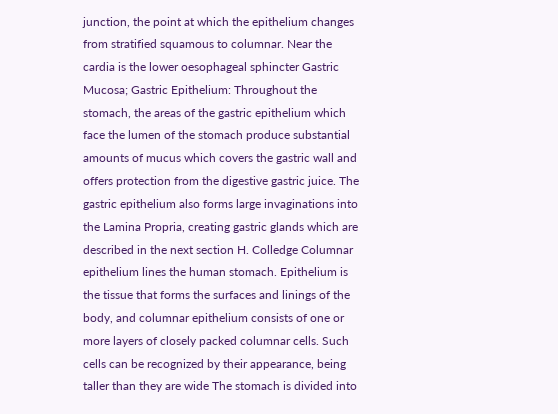junction, the point at which the epithelium changes from stratified squamous to columnar. Near the cardia is the lower oesophageal sphincter Gastric Mucosa; Gastric Epithelium: Throughout the stomach, the areas of the gastric epithelium which face the lumen of the stomach produce substantial amounts of mucus which covers the gastric wall and offers protection from the digestive gastric juice. The gastric epithelium also forms large invaginations into the Lamina Propria, creating gastric glands which are described in the next section H. Colledge Columnar epithelium lines the human stomach. Epithelium is the tissue that forms the surfaces and linings of the body, and columnar epithelium consists of one or more layers of closely packed columnar cells. Such cells can be recognized by their appearance, being taller than they are wide The stomach is divided into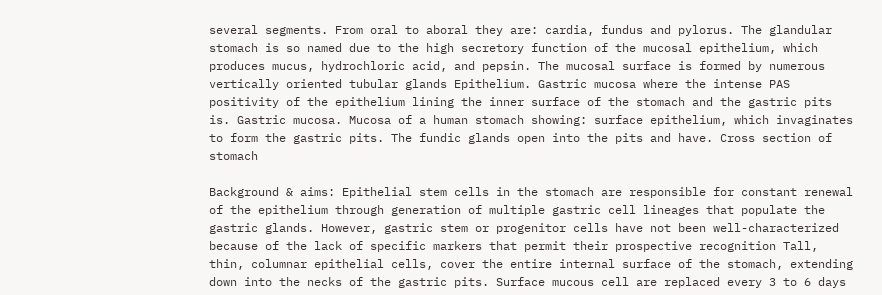several segments. From oral to aboral they are: cardia, fundus and pylorus. The glandular stomach is so named due to the high secretory function of the mucosal epithelium, which produces mucus, hydrochloric acid, and pepsin. The mucosal surface is formed by numerous vertically oriented tubular glands Epithelium. Gastric mucosa where the intense PAS positivity of the epithelium lining the inner surface of the stomach and the gastric pits is. Gastric mucosa. Mucosa of a human stomach showing: surface epithelium, which invaginates to form the gastric pits. The fundic glands open into the pits and have. Cross section of stomach

Background & aims: Epithelial stem cells in the stomach are responsible for constant renewal of the epithelium through generation of multiple gastric cell lineages that populate the gastric glands. However, gastric stem or progenitor cells have not been well-characterized because of the lack of specific markers that permit their prospective recognition Tall, thin, columnar epithelial cells, cover the entire internal surface of the stomach, extending down into the necks of the gastric pits. Surface mucous cell are replaced every 3 to 6 days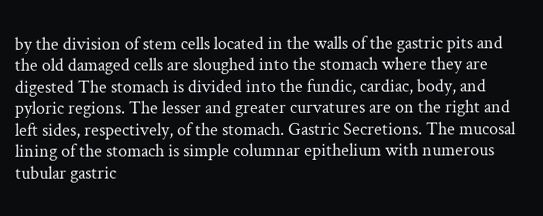by the division of stem cells located in the walls of the gastric pits and the old damaged cells are sloughed into the stomach where they are digested The stomach is divided into the fundic, cardiac, body, and pyloric regions. The lesser and greater curvatures are on the right and left sides, respectively, of the stomach. Gastric Secretions. The mucosal lining of the stomach is simple columnar epithelium with numerous tubular gastric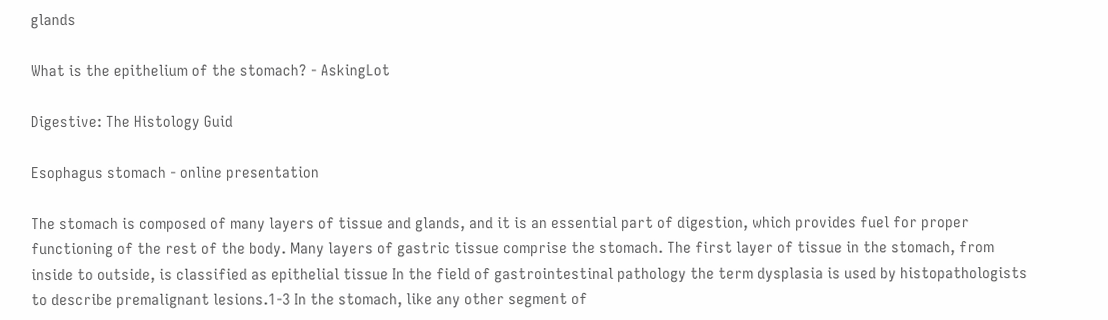glands

What is the epithelium of the stomach? - AskingLot

Digestive: The Histology Guid

Esophagus stomach - online presentation

The stomach is composed of many layers of tissue and glands, and it is an essential part of digestion, which provides fuel for proper functioning of the rest of the body. Many layers of gastric tissue comprise the stomach. The first layer of tissue in the stomach, from inside to outside, is classified as epithelial tissue In the field of gastrointestinal pathology the term dysplasia is used by histopathologists to describe premalignant lesions.1-3 In the stomach, like any other segment of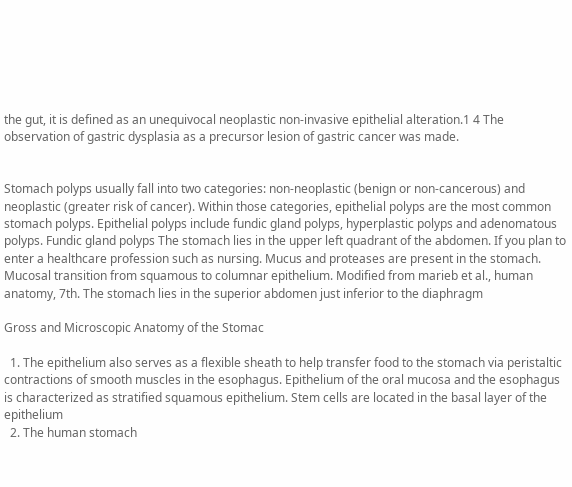the gut, it is defined as an unequivocal neoplastic non-invasive epithelial alteration.1 4 The observation of gastric dysplasia as a precursor lesion of gastric cancer was made.


Stomach polyps usually fall into two categories: non-neoplastic (benign or non-cancerous) and neoplastic (greater risk of cancer). Within those categories, epithelial polyps are the most common stomach polyps. Epithelial polyps include fundic gland polyps, hyperplastic polyps and adenomatous polyps. Fundic gland polyps The stomach lies in the upper left quadrant of the abdomen. If you plan to enter a healthcare profession such as nursing. Mucus and proteases are present in the stomach. Mucosal transition from squamous to columnar epithelium. Modified from marieb et al., human anatomy, 7th. The stomach lies in the superior abdomen just inferior to the diaphragm

Gross and Microscopic Anatomy of the Stomac

  1. The epithelium also serves as a flexible sheath to help transfer food to the stomach via peristaltic contractions of smooth muscles in the esophagus. Epithelium of the oral mucosa and the esophagus is characterized as stratified squamous epithelium. Stem cells are located in the basal layer of the epithelium
  2. The human stomach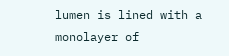lumen is lined with a monolayer of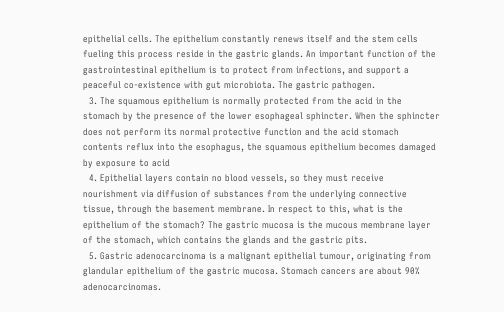epithelial cells. The epithelium constantly renews itself and the stem cells fueling this process reside in the gastric glands. An important function of the gastrointestinal epithelium is to protect from infections, and support a peaceful co-existence with gut microbiota. The gastric pathogen.
  3. The squamous epithelium is normally protected from the acid in the stomach by the presence of the lower esophageal sphincter. When the sphincter does not perform its normal protective function and the acid stomach contents reflux into the esophagus, the squamous epithelium becomes damaged by exposure to acid
  4. Epithelial layers contain no blood vessels, so they must receive nourishment via diffusion of substances from the underlying connective tissue, through the basement membrane. In respect to this, what is the epithelium of the stomach? The gastric mucosa is the mucous membrane layer of the stomach, which contains the glands and the gastric pits.
  5. Gastric adenocarcinoma is a malignant epithelial tumour, originating from glandular epithelium of the gastric mucosa. Stomach cancers are about 90% adenocarcinomas.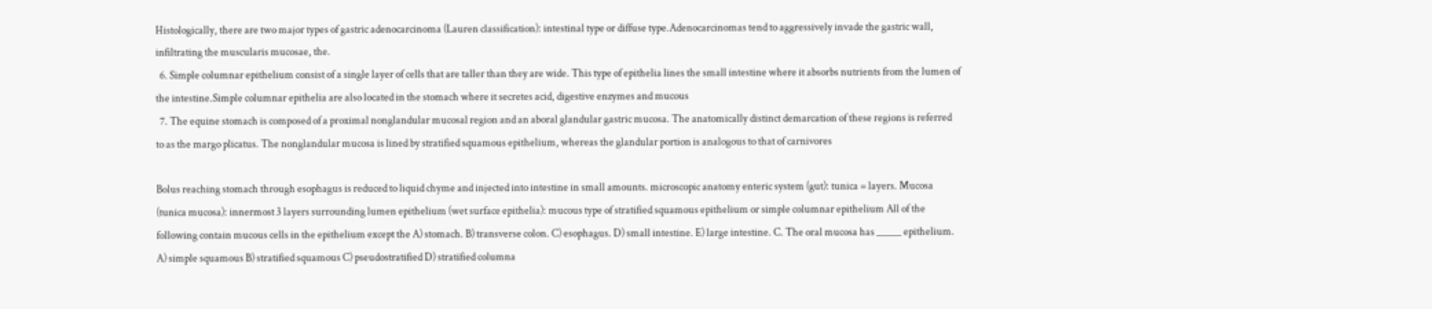Histologically, there are two major types of gastric adenocarcinoma (Lauren classification): intestinal type or diffuse type.Adenocarcinomas tend to aggressively invade the gastric wall, infiltrating the muscularis mucosae, the.
  6. Simple columnar epithelium consist of a single layer of cells that are taller than they are wide. This type of epithelia lines the small intestine where it absorbs nutrients from the lumen of the intestine.Simple columnar epithelia are also located in the stomach where it secretes acid, digestive enzymes and mucous
  7. The equine stomach is composed of a proximal nonglandular mucosal region and an aboral glandular gastric mucosa. The anatomically distinct demarcation of these regions is referred to as the margo plicatus. The nonglandular mucosa is lined by stratified squamous epithelium, whereas the glandular portion is analogous to that of carnivores

Bolus reaching stomach through esophagus is reduced to liquid chyme and injected into intestine in small amounts. microscopic anatomy enteric system (gut): tunica = layers. Mucosa (tunica mucosa): innermost 3 layers surrounding lumen epithelium (wet surface epithelia): mucous type of stratified squamous epithelium or simple columnar epithelium All of the following contain mucous cells in the epithelium except the A) stomach. B) transverse colon. C) esophagus. D) small intestine. E) large intestine. C. The oral mucosa has _____ epithelium. A) simple squamous B) stratified squamous C) pseudostratified D) stratified columna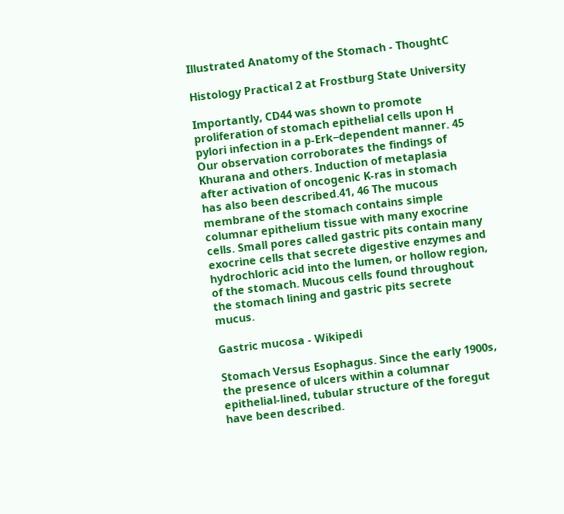Illustrated Anatomy of the Stomach - ThoughtC

Histology Practical 2 at Frostburg State University

Importantly, CD44 was shown to promote proliferation of stomach epithelial cells upon H pylori infection in a p-Erk−dependent manner. 45 Our observation corroborates the findings of Khurana and others. Induction of metaplasia after activation of oncogenic K-ras in stomach has also been described.41, 46 The mucous membrane of the stomach contains simple columnar epithelium tissue with many exocrine cells. Small pores called gastric pits contain many exocrine cells that secrete digestive enzymes and hydrochloric acid into the lumen, or hollow region, of the stomach. Mucous cells found throughout the stomach lining and gastric pits secrete mucus.

Gastric mucosa - Wikipedi

Stomach Versus Esophagus. Since the early 1900s, the presence of ulcers within a columnar epithelial-lined, tubular structure of the foregut have been described.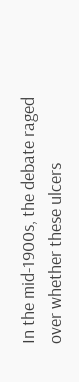In the mid-1900s, the debate raged over whether these ulcers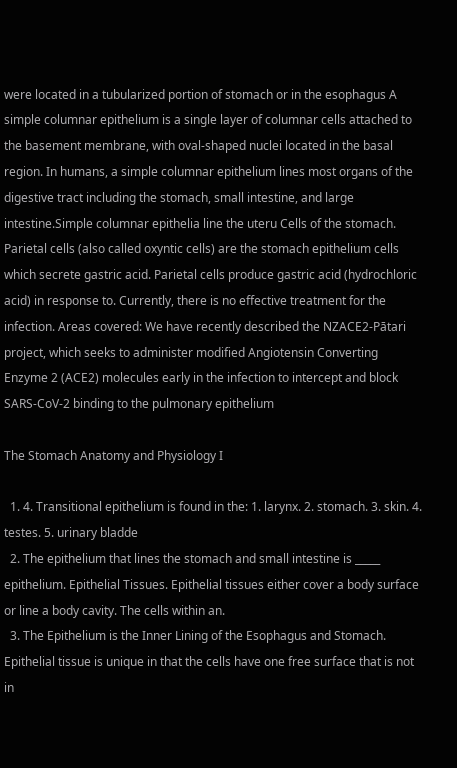were located in a tubularized portion of stomach or in the esophagus A simple columnar epithelium is a single layer of columnar cells attached to the basement membrane, with oval-shaped nuclei located in the basal region. In humans, a simple columnar epithelium lines most organs of the digestive tract including the stomach, small intestine, and large intestine.Simple columnar epithelia line the uteru Cells of the stomach. Parietal cells (also called oxyntic cells) are the stomach epithelium cells which secrete gastric acid. Parietal cells produce gastric acid (hydrochloric acid) in response to. Currently, there is no effective treatment for the infection. Areas covered: We have recently described the NZACE2-Pātari project, which seeks to administer modified Angiotensin Converting Enzyme 2 (ACE2) molecules early in the infection to intercept and block SARS-CoV-2 binding to the pulmonary epithelium

The Stomach Anatomy and Physiology I

  1. 4. Transitional epithelium is found in the: 1. larynx. 2. stomach. 3. skin. 4. testes. 5. urinary bladde
  2. The epithelium that lines the stomach and small intestine is _____ epithelium. Epithelial Tissues. Epithelial tissues either cover a body surface or line a body cavity. The cells within an.
  3. The Epithelium is the Inner Lining of the Esophagus and Stomach. Epithelial tissue is unique in that the cells have one free surface that is not in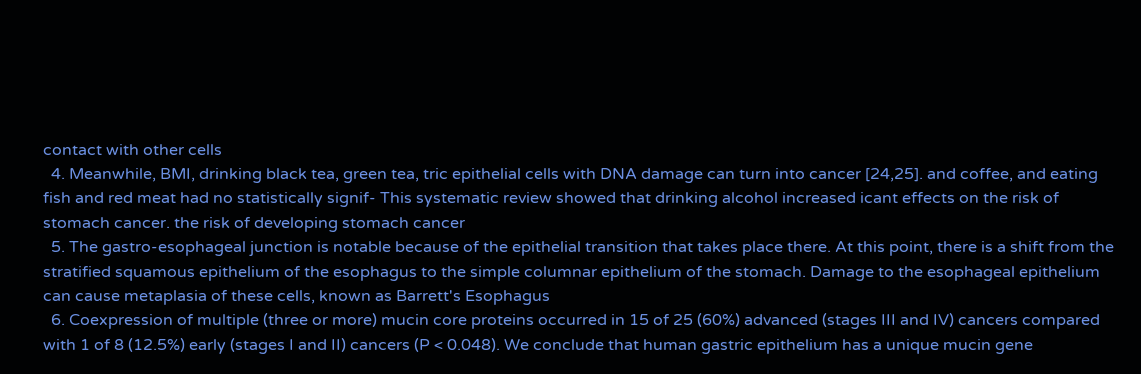contact with other cells
  4. Meanwhile, BMI, drinking black tea, green tea, tric epithelial cells with DNA damage can turn into cancer [24,25]. and coffee, and eating fish and red meat had no statistically signif- This systematic review showed that drinking alcohol increased icant effects on the risk of stomach cancer. the risk of developing stomach cancer
  5. The gastro-esophageal junction is notable because of the epithelial transition that takes place there. At this point, there is a shift from the stratified squamous epithelium of the esophagus to the simple columnar epithelium of the stomach. Damage to the esophageal epithelium can cause metaplasia of these cells, known as Barrett's Esophagus
  6. Coexpression of multiple (three or more) mucin core proteins occurred in 15 of 25 (60%) advanced (stages III and IV) cancers compared with 1 of 8 (12.5%) early (stages I and II) cancers (P < 0.048). We conclude that human gastric epithelium has a unique mucin gene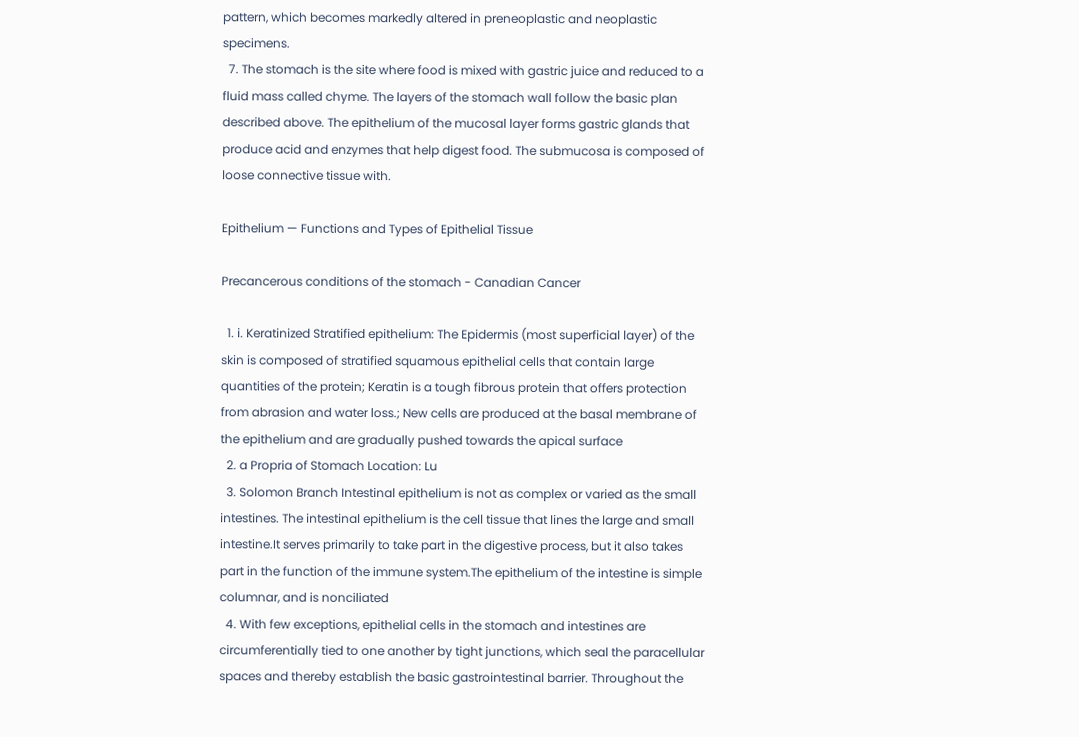pattern, which becomes markedly altered in preneoplastic and neoplastic specimens.
  7. The stomach is the site where food is mixed with gastric juice and reduced to a fluid mass called chyme. The layers of the stomach wall follow the basic plan described above. The epithelium of the mucosal layer forms gastric glands that produce acid and enzymes that help digest food. The submucosa is composed of loose connective tissue with.

Epithelium — Functions and Types of Epithelial Tissue

Precancerous conditions of the stomach - Canadian Cancer

  1. i. Keratinized Stratified epithelium: The Epidermis (most superficial layer) of the skin is composed of stratified squamous epithelial cells that contain large quantities of the protein; Keratin is a tough fibrous protein that offers protection from abrasion and water loss.; New cells are produced at the basal membrane of the epithelium and are gradually pushed towards the apical surface
  2. a Propria of Stomach Location: Lu
  3. Solomon Branch Intestinal epithelium is not as complex or varied as the small intestines. The intestinal epithelium is the cell tissue that lines the large and small intestine.It serves primarily to take part in the digestive process, but it also takes part in the function of the immune system.The epithelium of the intestine is simple columnar, and is nonciliated
  4. With few exceptions, epithelial cells in the stomach and intestines are circumferentially tied to one another by tight junctions, which seal the paracellular spaces and thereby establish the basic gastrointestinal barrier. Throughout the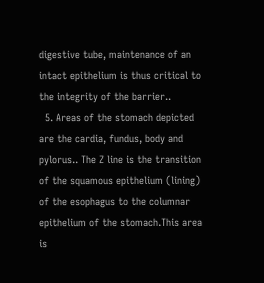digestive tube, maintenance of an intact epithelium is thus critical to the integrity of the barrier..
  5. Areas of the stomach depicted are the cardia, fundus, body and pylorus.. The Z line is the transition of the squamous epithelium (lining) of the esophagus to the columnar epithelium of the stomach.This area is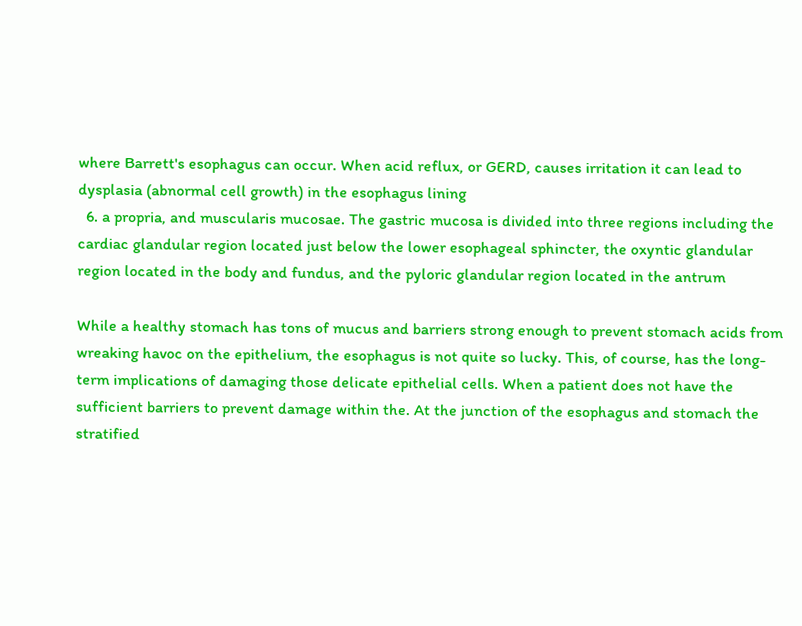where Barrett's esophagus can occur. When acid reflux, or GERD, causes irritation it can lead to dysplasia (abnormal cell growth) in the esophagus lining
  6. a propria, and muscularis mucosae. The gastric mucosa is divided into three regions including the cardiac glandular region located just below the lower esophageal sphincter, the oxyntic glandular region located in the body and fundus, and the pyloric glandular region located in the antrum

While a healthy stomach has tons of mucus and barriers strong enough to prevent stomach acids from wreaking havoc on the epithelium, the esophagus is not quite so lucky. This, of course, has the long-term implications of damaging those delicate epithelial cells. When a patient does not have the sufficient barriers to prevent damage within the. At the junction of the esophagus and stomach the stratified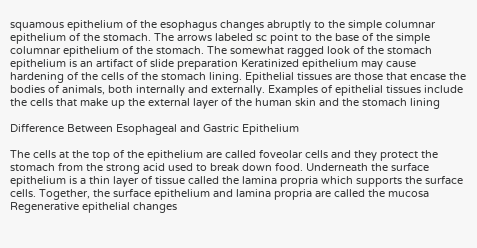squamous epithelium of the esophagus changes abruptly to the simple columnar epithelium of the stomach. The arrows labeled sc point to the base of the simple columnar epithelium of the stomach. The somewhat ragged look of the stomach epithelium is an artifact of slide preparation Keratinized epithelium may cause hardening of the cells of the stomach lining. Epithelial tissues are those that encase the bodies of animals, both internally and externally. Examples of epithelial tissues include the cells that make up the external layer of the human skin and the stomach lining

Difference Between Esophageal and Gastric Epithelium

The cells at the top of the epithelium are called foveolar cells and they protect the stomach from the strong acid used to break down food. Underneath the surface epithelium is a thin layer of tissue called the lamina propria which supports the surface cells. Together, the surface epithelium and lamina propria are called the mucosa Regenerative epithelial changes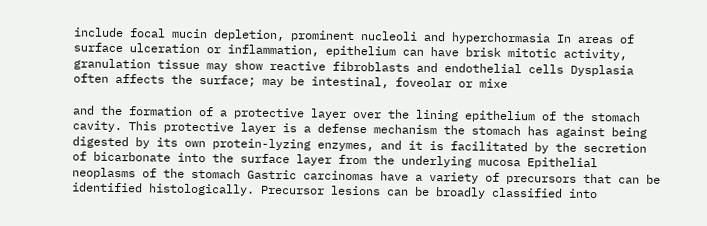include focal mucin depletion, prominent nucleoli and hyperchormasia In areas of surface ulceration or inflammation, epithelium can have brisk mitotic activity, granulation tissue may show reactive fibroblasts and endothelial cells Dysplasia often affects the surface; may be intestinal, foveolar or mixe

and the formation of a protective layer over the lining epithelium of the stomach cavity. This protective layer is a defense mechanism the stomach has against being digested by its own protein-lyzing enzymes, and it is facilitated by the secretion of bicarbonate into the surface layer from the underlying mucosa Epithelial neoplasms of the stomach Gastric carcinomas have a variety of precursors that can be identified histologically. Precursor lesions can be broadly classified into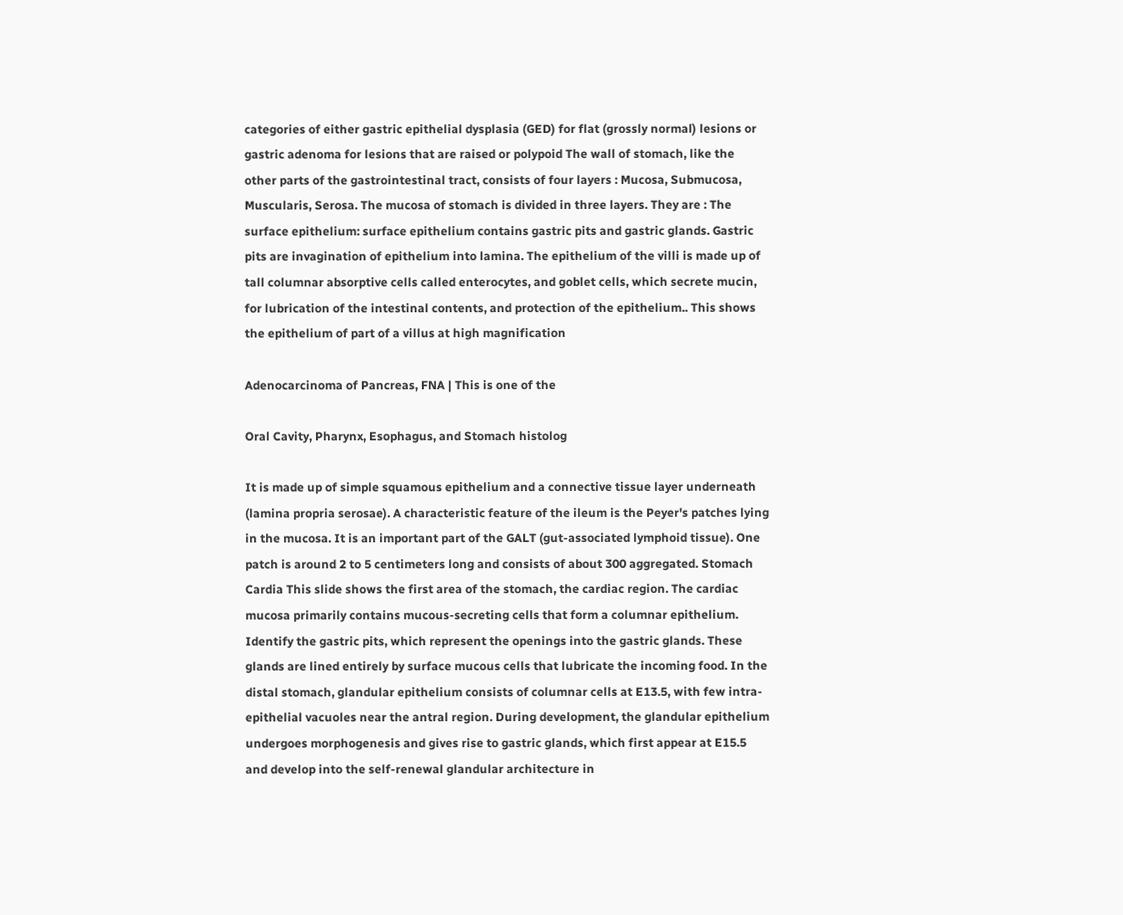categories of either gastric epithelial dysplasia (GED) for flat (grossly normal) lesions or gastric adenoma for lesions that are raised or polypoid The wall of stomach, like the other parts of the gastrointestinal tract, consists of four layers : Mucosa, Submucosa, Muscularis, Serosa. The mucosa of stomach is divided in three layers. They are : The surface epithelium: surface epithelium contains gastric pits and gastric glands. Gastric pits are invagination of epithelium into lamina. The epithelium of the villi is made up of tall columnar absorptive cells called enterocytes, and goblet cells, which secrete mucin, for lubrication of the intestinal contents, and protection of the epithelium.. This shows the epithelium of part of a villus at high magnification

Adenocarcinoma of Pancreas, FNA | This is one of the

Oral Cavity, Pharynx, Esophagus, and Stomach histolog

It is made up of simple squamous epithelium and a connective tissue layer underneath (lamina propria serosae). A characteristic feature of the ileum is the Peyer's patches lying in the mucosa. It is an important part of the GALT (gut-associated lymphoid tissue). One patch is around 2 to 5 centimeters long and consists of about 300 aggregated. Stomach Cardia This slide shows the first area of the stomach, the cardiac region. The cardiac mucosa primarily contains mucous-secreting cells that form a columnar epithelium. Identify the gastric pits, which represent the openings into the gastric glands. These glands are lined entirely by surface mucous cells that lubricate the incoming food. In the distal stomach, glandular epithelium consists of columnar cells at E13.5, with few intra-epithelial vacuoles near the antral region. During development, the glandular epithelium undergoes morphogenesis and gives rise to gastric glands, which first appear at E15.5 and develop into the self-renewal glandular architecture in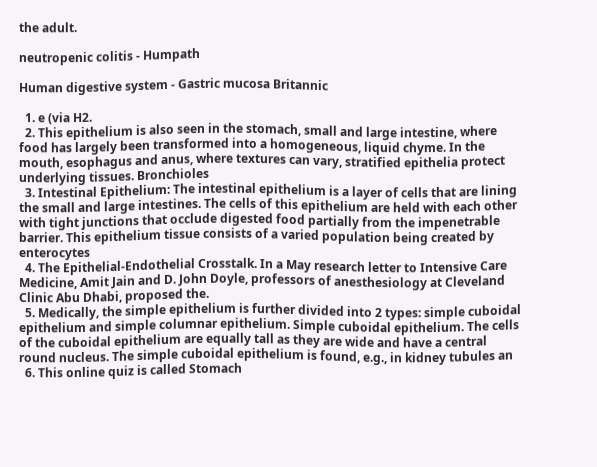the adult.

neutropenic colitis - Humpath

Human digestive system - Gastric mucosa Britannic

  1. e (via H2.
  2. This epithelium is also seen in the stomach, small and large intestine, where food has largely been transformed into a homogeneous, liquid chyme. In the mouth, esophagus and anus, where textures can vary, stratified epithelia protect underlying tissues. Bronchioles
  3. Intestinal Epithelium: The intestinal epithelium is a layer of cells that are lining the small and large intestines. The cells of this epithelium are held with each other with tight junctions that occlude digested food partially from the impenetrable barrier. This epithelium tissue consists of a varied population being created by enterocytes
  4. The Epithelial-Endothelial Crosstalk. In a May research letter to Intensive Care Medicine, Amit Jain and D. John Doyle, professors of anesthesiology at Cleveland Clinic Abu Dhabi, proposed the.
  5. Medically, the simple epithelium is further divided into 2 types: simple cuboidal epithelium and simple columnar epithelium. Simple cuboidal epithelium. The cells of the cuboidal epithelium are equally tall as they are wide and have a central round nucleus. The simple cuboidal epithelium is found, e.g., in kidney tubules an
  6. This online quiz is called Stomach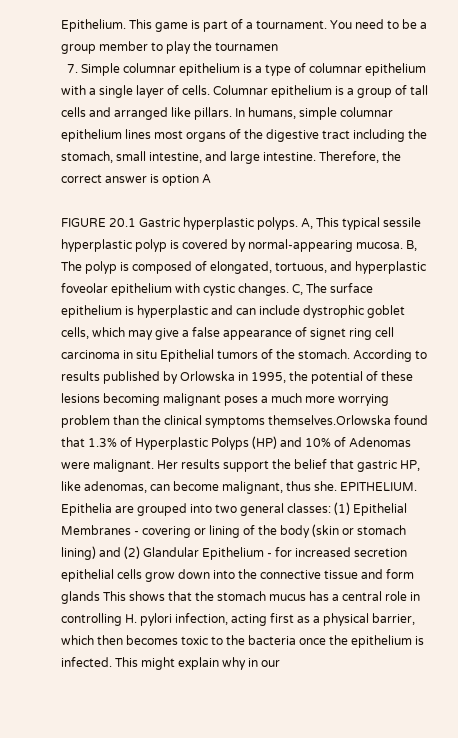Epithelium. This game is part of a tournament. You need to be a group member to play the tournamen
  7. Simple columnar epithelium is a type of columnar epithelium with a single layer of cells. Columnar epithelium is a group of tall cells and arranged like pillars. In humans, simple columnar epithelium lines most organs of the digestive tract including the stomach, small intestine, and large intestine. Therefore, the correct answer is option A

FIGURE 20.1 Gastric hyperplastic polyps. A, This typical sessile hyperplastic polyp is covered by normal-appearing mucosa. B, The polyp is composed of elongated, tortuous, and hyperplastic foveolar epithelium with cystic changes. C, The surface epithelium is hyperplastic and can include dystrophic goblet cells, which may give a false appearance of signet ring cell carcinoma in situ Epithelial tumors of the stomach. According to results published by Orlowska in 1995, the potential of these lesions becoming malignant poses a much more worrying problem than the clinical symptoms themselves.Orlowska found that 1.3% of Hyperplastic Polyps (HP) and 10% of Adenomas were malignant. Her results support the belief that gastric HP, like adenomas, can become malignant, thus she. EPITHELIUM. Epithelia are grouped into two general classes: (1) Epithelial Membranes - covering or lining of the body (skin or stomach lining) and (2) Glandular Epithelium - for increased secretion epithelial cells grow down into the connective tissue and form glands This shows that the stomach mucus has a central role in controlling H. pylori infection, acting first as a physical barrier, which then becomes toxic to the bacteria once the epithelium is infected. This might explain why in our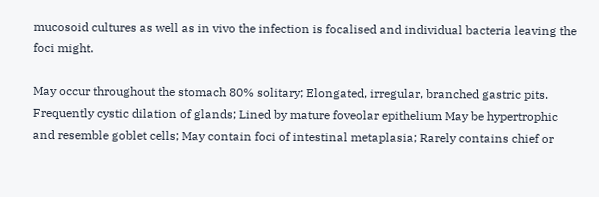mucosoid cultures as well as in vivo the infection is focalised and individual bacteria leaving the foci might.

May occur throughout the stomach 80% solitary; Elongated, irregular, branched gastric pits. Frequently cystic dilation of glands; Lined by mature foveolar epithelium May be hypertrophic and resemble goblet cells; May contain foci of intestinal metaplasia; Rarely contains chief or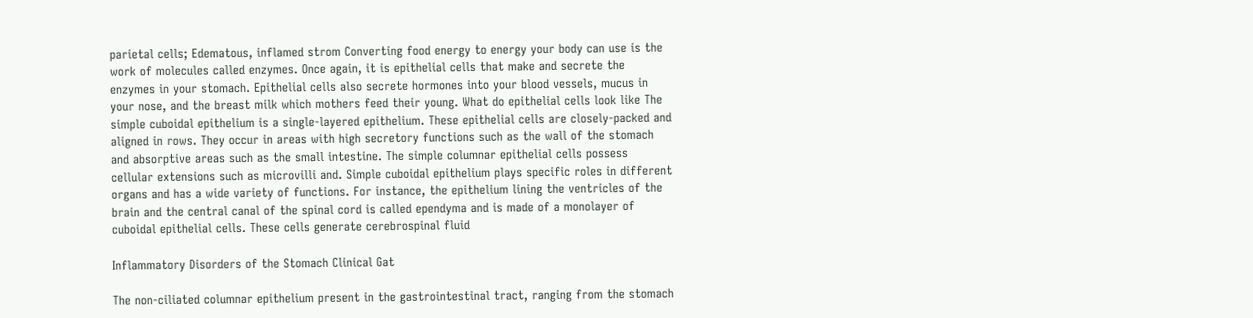parietal cells; Edematous, inflamed strom Converting food energy to energy your body can use is the work of molecules called enzymes. Once again, it is epithelial cells that make and secrete the enzymes in your stomach. Epithelial cells also secrete hormones into your blood vessels, mucus in your nose, and the breast milk which mothers feed their young. What do epithelial cells look like The simple cuboidal epithelium is a single-layered epithelium. These epithelial cells are closely-packed and aligned in rows. They occur in areas with high secretory functions such as the wall of the stomach and absorptive areas such as the small intestine. The simple columnar epithelial cells possess cellular extensions such as microvilli and. Simple cuboidal epithelium plays specific roles in different organs and has a wide variety of functions. For instance, the epithelium lining the ventricles of the brain and the central canal of the spinal cord is called ependyma and is made of a monolayer of cuboidal epithelial cells. These cells generate cerebrospinal fluid

Inflammatory Disorders of the Stomach Clinical Gat

The non-ciliated columnar epithelium present in the gastrointestinal tract, ranging from the stomach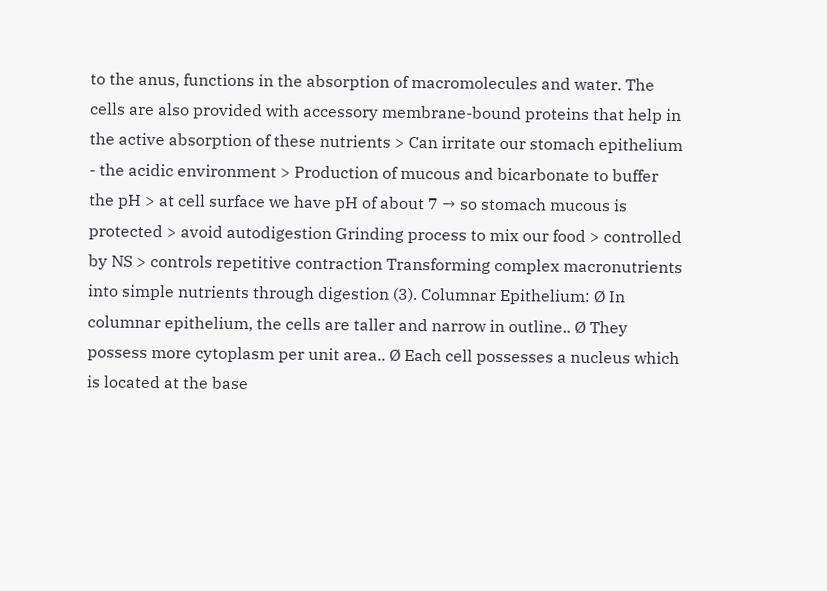to the anus, functions in the absorption of macromolecules and water. The cells are also provided with accessory membrane-bound proteins that help in the active absorption of these nutrients > Can irritate our stomach epithelium - the acidic environment > Production of mucous and bicarbonate to buffer the pH > at cell surface we have pH of about 7 → so stomach mucous is protected > avoid autodigestion Grinding process to mix our food > controlled by NS > controls repetitive contraction Transforming complex macronutrients into simple nutrients through digestion (3). Columnar Epithelium: Ø In columnar epithelium, the cells are taller and narrow in outline.. Ø They possess more cytoplasm per unit area.. Ø Each cell possesses a nucleus which is located at the base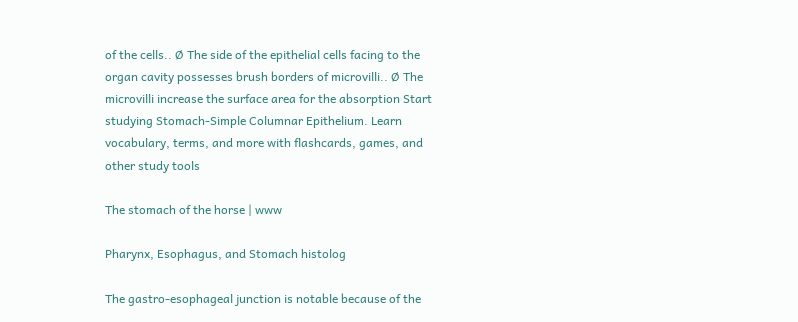of the cells.. Ø The side of the epithelial cells facing to the organ cavity possesses brush borders of microvilli.. Ø The microvilli increase the surface area for the absorption Start studying Stomach-Simple Columnar Epithelium. Learn vocabulary, terms, and more with flashcards, games, and other study tools

The stomach of the horse | www

Pharynx, Esophagus, and Stomach histolog

The gastro-esophageal junction is notable because of the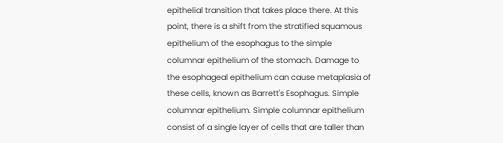epithelial transition that takes place there. At this point, there is a shift from the stratified squamous epithelium of the esophagus to the simple columnar epithelium of the stomach. Damage to the esophageal epithelium can cause metaplasia of these cells, known as Barrett's Esophagus. Simple columnar epithelium. Simple columnar epithelium consist of a single layer of cells that are taller than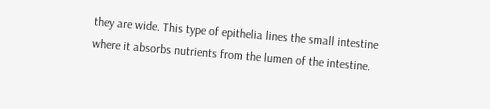they are wide. This type of epithelia lines the small intestine where it absorbs nutrients from the lumen of the intestine.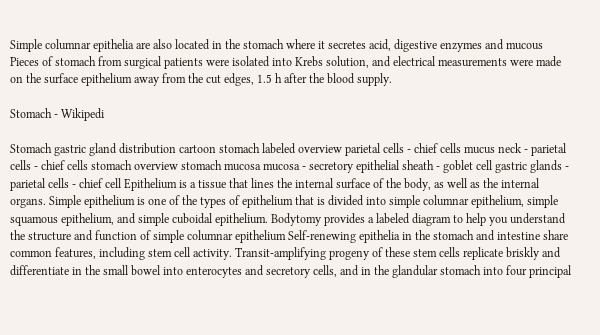Simple columnar epithelia are also located in the stomach where it secretes acid, digestive enzymes and mucous Pieces of stomach from surgical patients were isolated into Krebs solution, and electrical measurements were made on the surface epithelium away from the cut edges, 1.5 h after the blood supply.

Stomach - Wikipedi

Stomach gastric gland distribution cartoon stomach labeled overview parietal cells - chief cells mucus neck - parietal cells - chief cells stomach overview stomach mucosa mucosa - secretory epithelial sheath - goblet cell gastric glands - parietal cells - chief cell Epithelium is a tissue that lines the internal surface of the body, as well as the internal organs. Simple epithelium is one of the types of epithelium that is divided into simple columnar epithelium, simple squamous epithelium, and simple cuboidal epithelium. Bodytomy provides a labeled diagram to help you understand the structure and function of simple columnar epithelium Self-renewing epithelia in the stomach and intestine share common features, including stem cell activity. Transit-amplifying progeny of these stem cells replicate briskly and differentiate in the small bowel into enterocytes and secretory cells, and in the glandular stomach into four principal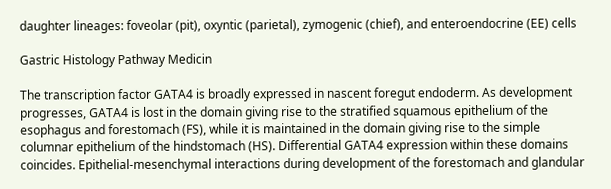daughter lineages: foveolar (pit), oxyntic (parietal), zymogenic (chief), and enteroendocrine (EE) cells

Gastric Histology Pathway Medicin

The transcription factor GATA4 is broadly expressed in nascent foregut endoderm. As development progresses, GATA4 is lost in the domain giving rise to the stratified squamous epithelium of the esophagus and forestomach (FS), while it is maintained in the domain giving rise to the simple columnar epithelium of the hindstomach (HS). Differential GATA4 expression within these domains coincides. Epithelial-mesenchymal interactions during development of the forestomach and glandular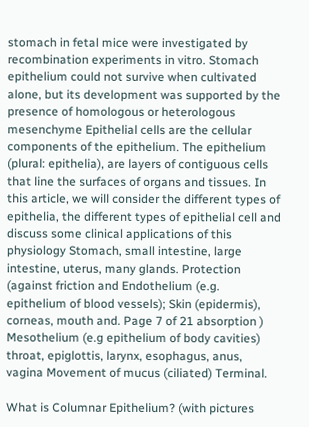stomach in fetal mice were investigated by recombination experiments in vitro. Stomach epithelium could not survive when cultivated alone, but its development was supported by the presence of homologous or heterologous mesenchyme Epithelial cells are the cellular components of the epithelium. The epithelium (plural: epithelia), are layers of contiguous cells that line the surfaces of organs and tissues. In this article, we will consider the different types of epithelia, the different types of epithelial cell and discuss some clinical applications of this physiology Stomach, small intestine, large intestine, uterus, many glands. Protection (against friction and Endothelium (e.g. epithelium of blood vessels); Skin (epidermis), corneas, mouth and. Page 7 of 21 absorption ) Mesothelium (e.g epithelium of body cavities) throat, epiglottis, larynx, esophagus, anus, vagina Movement of mucus (ciliated) Terminal.

What is Columnar Epithelium? (with pictures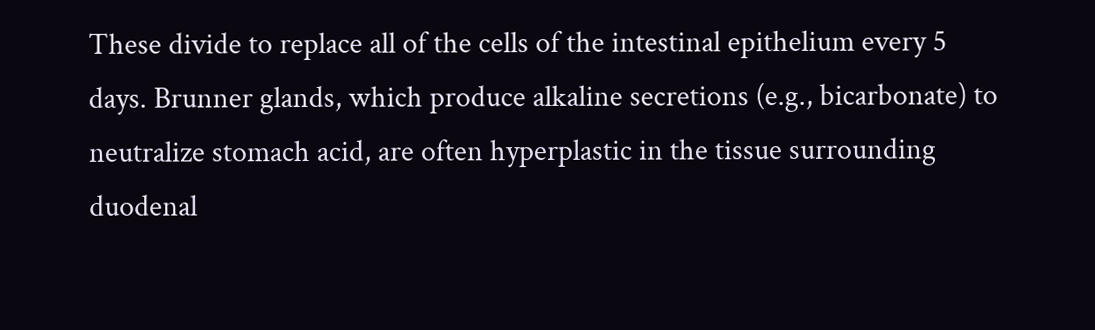These divide to replace all of the cells of the intestinal epithelium every 5 days. Brunner glands, which produce alkaline secretions (e.g., bicarbonate) to neutralize stomach acid, are often hyperplastic in the tissue surrounding duodenal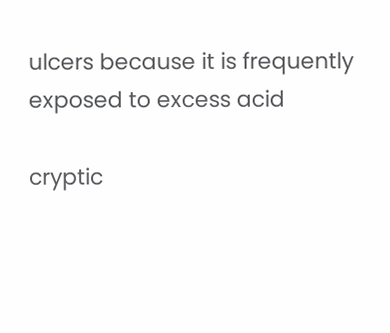ulcers because it is frequently exposed to excess acid

cryptic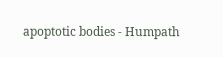apoptotic bodies - Humpath